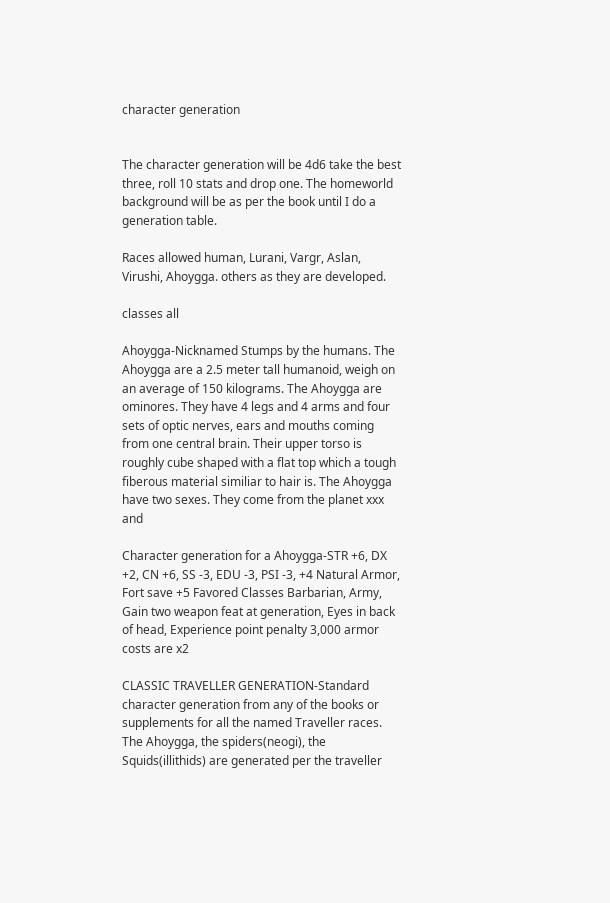character generation


The character generation will be 4d6 take the best three, roll 10 stats and drop one. The homeworld background will be as per the book until I do a generation table.

Races allowed human, Lurani, Vargr, Aslan, Virushi, Ahoygga. others as they are developed.

classes all

Ahoygga-Nicknamed Stumps by the humans. The Ahoygga are a 2.5 meter tall humanoid, weigh on an average of 150 kilograms. The Ahoygga are ominores. They have 4 legs and 4 arms and four sets of optic nerves, ears and mouths coming from one central brain. Their upper torso is roughly cube shaped with a flat top which a tough fiberous material similiar to hair is. The Ahoygga have two sexes. They come from the planet xxx and

Character generation for a Ahoygga-STR +6, DX +2, CN +6, SS -3, EDU -3, PSI -3, +4 Natural Armor, Fort save +5 Favored Classes Barbarian, Army, Gain two weapon feat at generation, Eyes in back of head, Experience point penalty 3,000 armor costs are x2

CLASSIC TRAVELLER GENERATION-Standard character generation from any of the books or supplements for all the named Traveller races. The Ahoygga, the spiders(neogi), the Squids(illithids) are generated per the traveller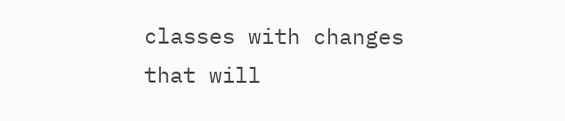classes with changes that will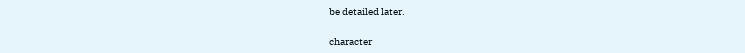be detailed later.

character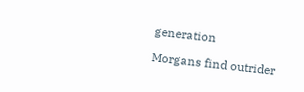generation

Morgans find outrider